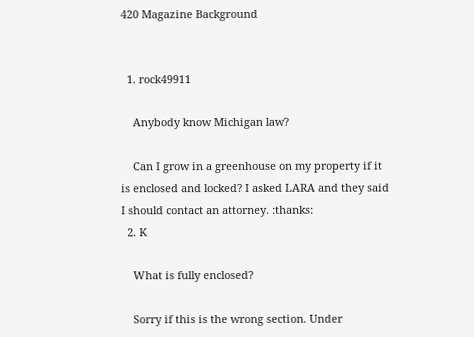420 Magazine Background


  1. rock49911

    Anybody know Michigan law?

    Can I grow in a greenhouse on my property if it is enclosed and locked? I asked LARA and they said I should contact an attorney. :thanks:
  2. K

    What is fully enclosed?

    Sorry if this is the wrong section. Under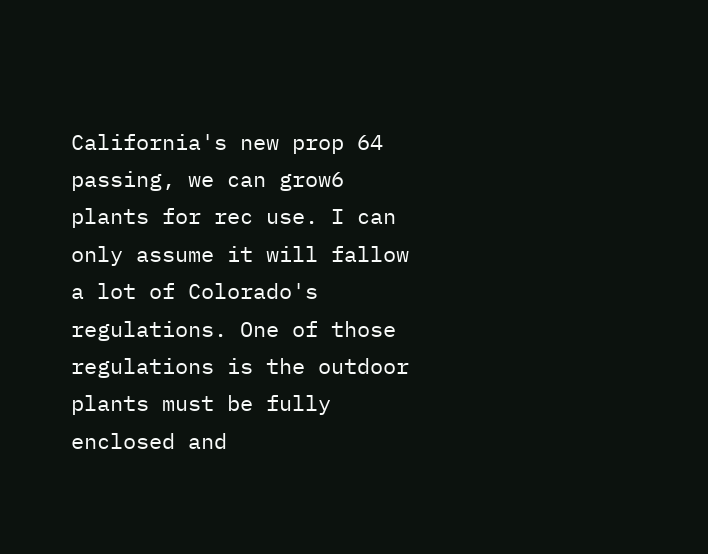California's new prop 64 passing, we can grow6 plants for rec use. I can only assume it will fallow a lot of Colorado's regulations. One of those regulations is the outdoor plants must be fully enclosed and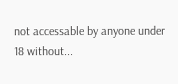not accessable by anyone under 18 without...